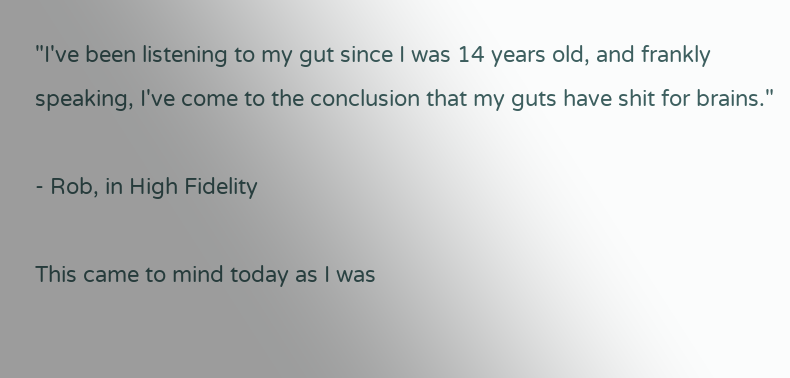"I've been listening to my gut since I was 14 years old, and frankly speaking, I've come to the conclusion that my guts have shit for brains."

- Rob, in High Fidelity

This came to mind today as I was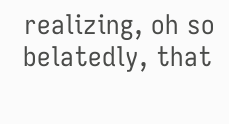realizing, oh so belatedly, that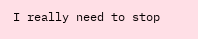I really need to stop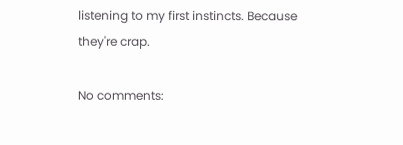listening to my first instincts. Because they're crap.

No comments: